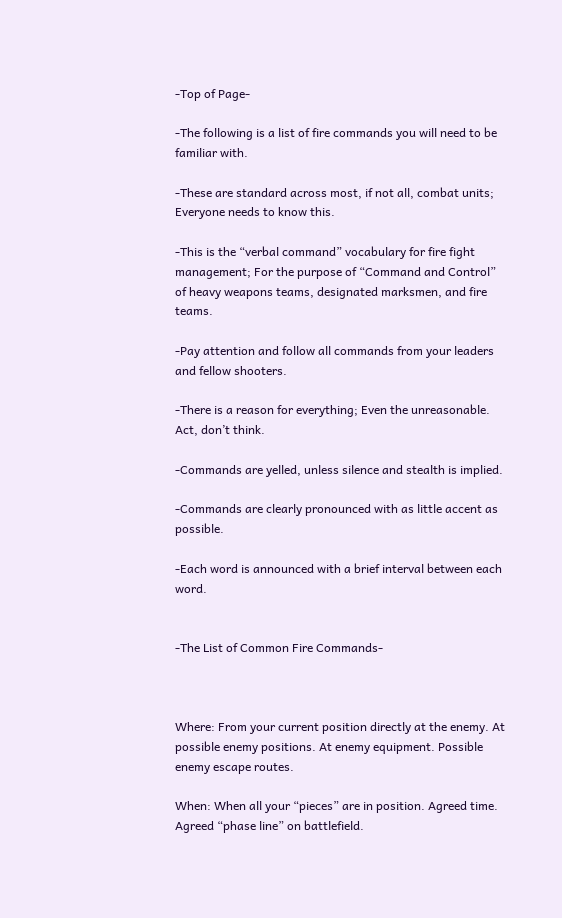-Top of Page-

-The following is a list of fire commands you will need to be familiar with.

-These are standard across most, if not all, combat units; Everyone needs to know this.

-This is the “verbal command” vocabulary for fire fight management; For the purpose of “Command and Control” of heavy weapons teams, designated marksmen, and fire teams.

-Pay attention and follow all commands from your leaders and fellow shooters.

-There is a reason for everything; Even the unreasonable. Act, don’t think.

-Commands are yelled, unless silence and stealth is implied.

-Commands are clearly pronounced with as little accent as possible.

-Each word is announced with a brief interval between each word.


-The List of Common Fire Commands-



Where: From your current position directly at the enemy. At possible enemy positions. At enemy equipment. Possible enemy escape routes.

When: When all your “pieces” are in position. Agreed time. Agreed “phase line” on battlefield.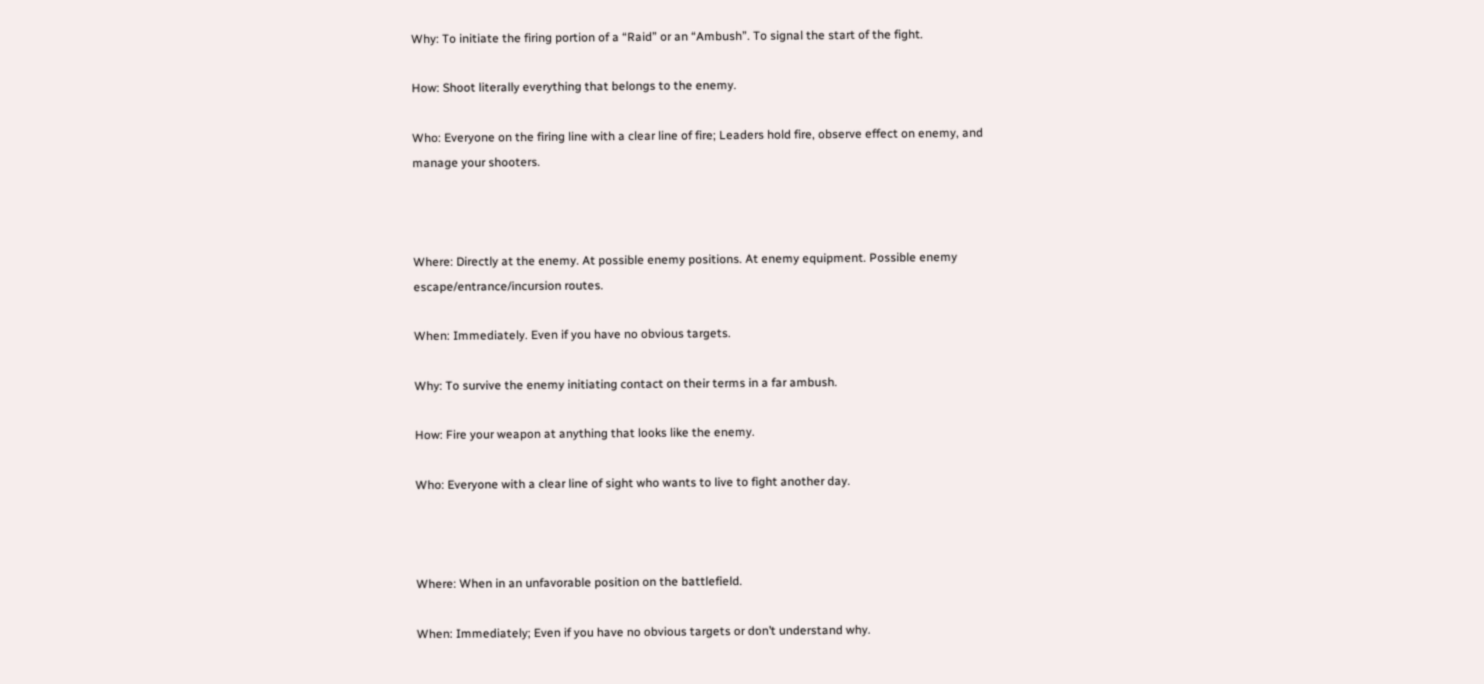Why: To initiate the firing portion of a “Raid” or an “Ambush”. To signal the start of the fight.

How: Shoot literally everything that belongs to the enemy.

Who: Everyone on the firing line with a clear line of fire; Leaders hold fire, observe effect on enemy, and manage your shooters.



Where: Directly at the enemy. At possible enemy positions. At enemy equipment. Possible enemy escape/entrance/incursion routes.

When: Immediately. Even if you have no obvious targets.

Why: To survive the enemy initiating contact on their terms in a far ambush.

How: Fire your weapon at anything that looks like the enemy.

Who: Everyone with a clear line of sight who wants to live to fight another day.



Where: When in an unfavorable position on the battlefield.

When: Immediately; Even if you have no obvious targets or don’t understand why.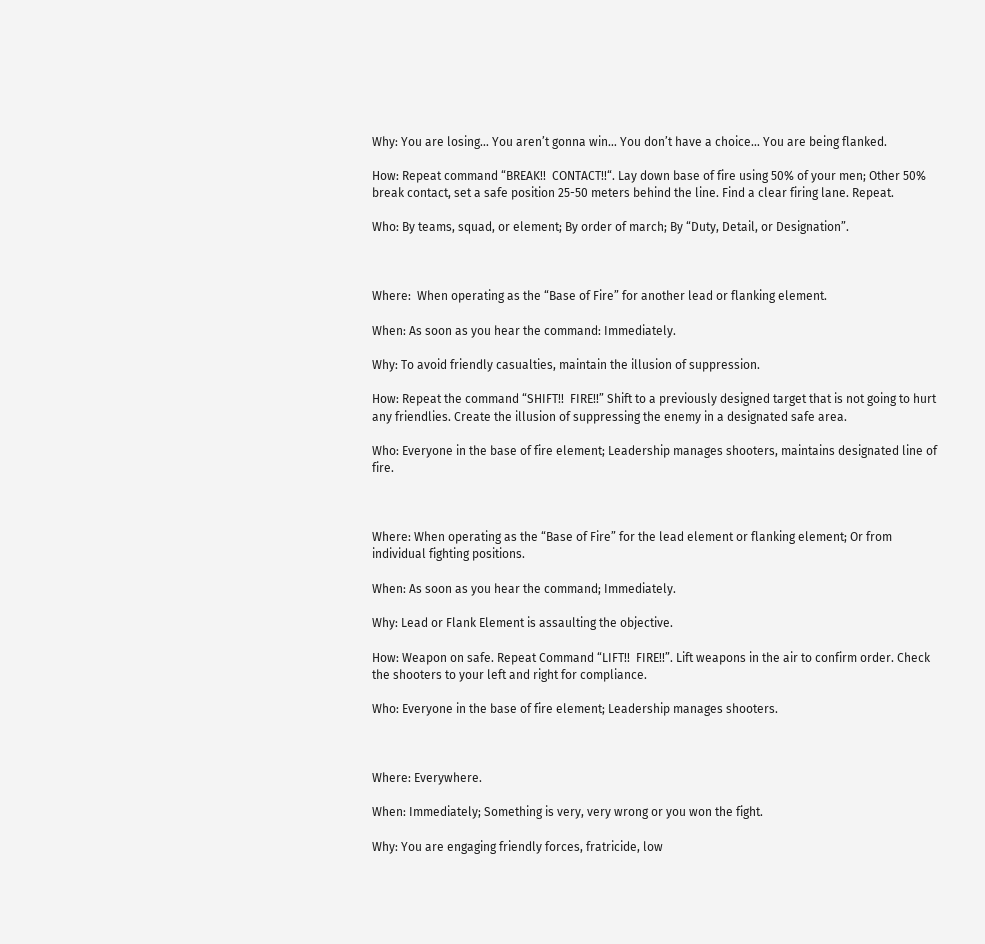Why: You are losing… You aren’t gonna win… You don’t have a choice… You are being flanked.

How: Repeat command “BREAK!!  CONTACT!!“. Lay down base of fire using 50% of your men; Other 50% break contact, set a safe position 25-50 meters behind the line. Find a clear firing lane. Repeat.

Who: By teams, squad, or element; By order of march; By “Duty, Detail, or Designation”.



Where:  When operating as the “Base of Fire” for another lead or flanking element.

When: As soon as you hear the command: Immediately.

Why: To avoid friendly casualties, maintain the illusion of suppression.

How: Repeat the command “SHIFT!!  FIRE!!” Shift to a previously designed target that is not going to hurt any friendlies. Create the illusion of suppressing the enemy in a designated safe area.

Who: Everyone in the base of fire element; Leadership manages shooters, maintains designated line of fire.



Where: When operating as the “Base of Fire” for the lead element or flanking element; Or from individual fighting positions.

When: As soon as you hear the command; Immediately.

Why: Lead or Flank Element is assaulting the objective.

How: Weapon on safe. Repeat Command “LIFT!!  FIRE!!”. Lift weapons in the air to confirm order. Check the shooters to your left and right for compliance.

Who: Everyone in the base of fire element; Leadership manages shooters.



Where: Everywhere.

When: Immediately; Something is very, very wrong or you won the fight.

Why: You are engaging friendly forces, fratricide, low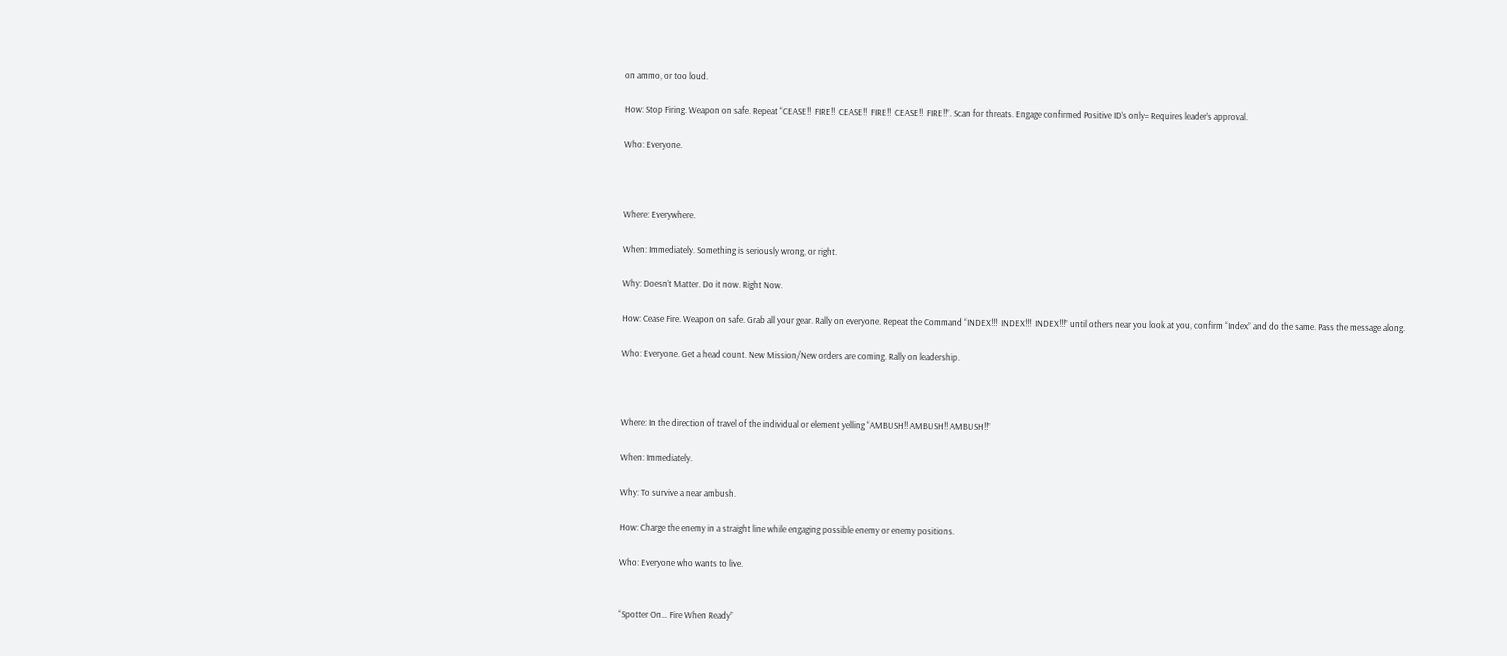on ammo, or too loud.

How: Stop Firing. Weapon on safe. Repeat “CEASE!!  FIRE!!  CEASE!!  FIRE!!  CEASE!!  FIRE!!”. Scan for threats. Engage confirmed Positive ID’s only= Requires leader’s approval.

Who: Everyone.



Where: Everywhere.

When: Immediately. Something is seriously wrong, or right.

Why: Doesn’t Matter. Do it now. Right Now.

How: Cease Fire. Weapon on safe. Grab all your gear. Rally on everyone. Repeat the Command “INDEX!!!  INDEX!!!  INDEX!!!” until others near you look at you, confirm “Index” and do the same. Pass the message along.

Who: Everyone. Get a head count. New Mission/New orders are coming. Rally on leadership.



Where: In the direction of travel of the individual or element yelling “AMBUSH!! AMBUSH!! AMBUSH!!”

When: Immediately.

Why: To survive a near ambush.

How: Charge the enemy in a straight line while engaging possible enemy or enemy positions.

Who: Everyone who wants to live.


“Spotter On… Fire When Ready”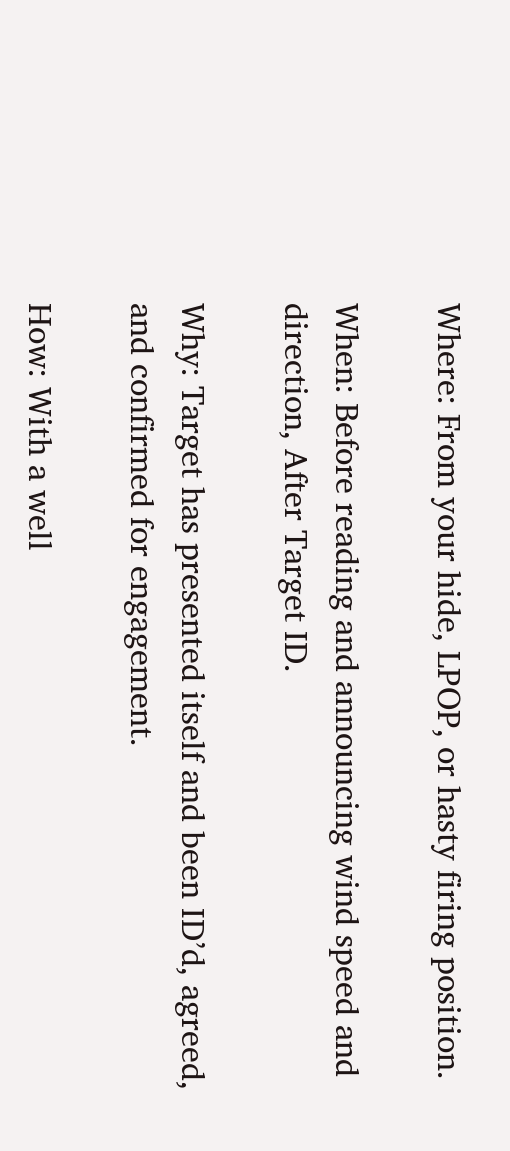Where: From your hide, LPOP, or hasty firing position.

When: Before reading and announcing wind speed and direction, After Target ID.

Why: Target has presented itself and been ID’d, agreed, and confirmed for engagement.

How: With a well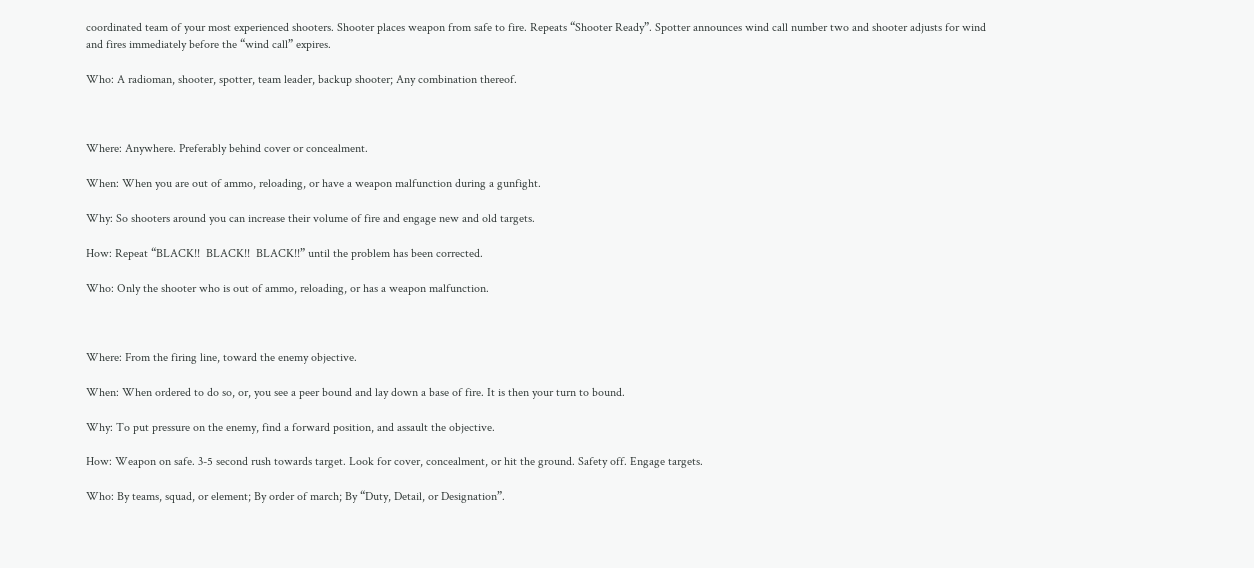coordinated team of your most experienced shooters. Shooter places weapon from safe to fire. Repeats “Shooter Ready”. Spotter announces wind call number two and shooter adjusts for wind and fires immediately before the “wind call” expires.

Who: A radioman, shooter, spotter, team leader, backup shooter; Any combination thereof.



Where: Anywhere. Preferably behind cover or concealment.

When: When you are out of ammo, reloading, or have a weapon malfunction during a gunfight.

Why: So shooters around you can increase their volume of fire and engage new and old targets.

How: Repeat “BLACK!!  BLACK!!  BLACK!!” until the problem has been corrected.

Who: Only the shooter who is out of ammo, reloading, or has a weapon malfunction.



Where: From the firing line, toward the enemy objective.

When: When ordered to do so, or, you see a peer bound and lay down a base of fire. It is then your turn to bound.

Why: To put pressure on the enemy, find a forward position, and assault the objective.

How: Weapon on safe. 3-5 second rush towards target. Look for cover, concealment, or hit the ground. Safety off. Engage targets.

Who: By teams, squad, or element; By order of march; By “Duty, Detail, or Designation”.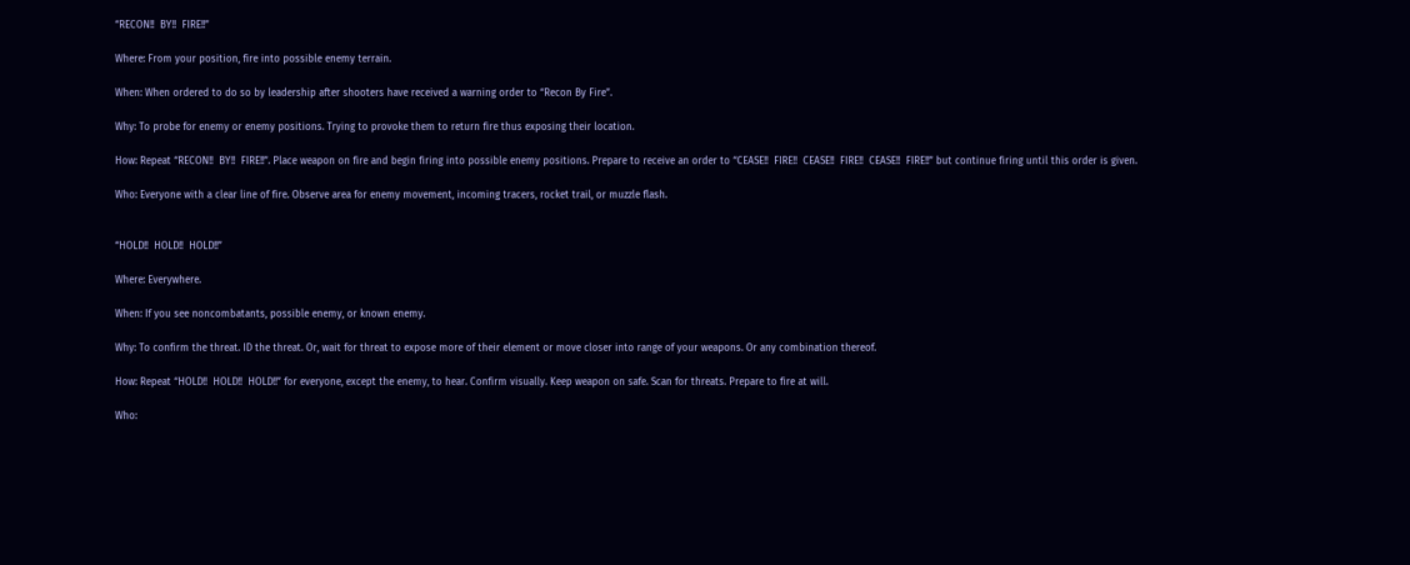“RECON!!  BY!!  FIRE!!”

Where: From your position, fire into possible enemy terrain.

When: When ordered to do so by leadership after shooters have received a warning order to “Recon By Fire”.

Why: To probe for enemy or enemy positions. Trying to provoke them to return fire thus exposing their location.

How: Repeat “RECON!!  BY!!  FIRE!!”. Place weapon on fire and begin firing into possible enemy positions. Prepare to receive an order to “CEASE!!  FIRE!!  CEASE!!  FIRE!!  CEASE!!  FIRE!!” but continue firing until this order is given.

Who: Everyone with a clear line of fire. Observe area for enemy movement, incoming tracers, rocket trail, or muzzle flash.


“HOLD!!  HOLD!!  HOLD!!”

Where: Everywhere.

When: If you see noncombatants, possible enemy, or known enemy.

Why: To confirm the threat. ID the threat. Or, wait for threat to expose more of their element or move closer into range of your weapons. Or any combination thereof.

How: Repeat “HOLD!!  HOLD!!  HOLD!!” for everyone, except the enemy, to hear. Confirm visually. Keep weapon on safe. Scan for threats. Prepare to fire at will.

Who: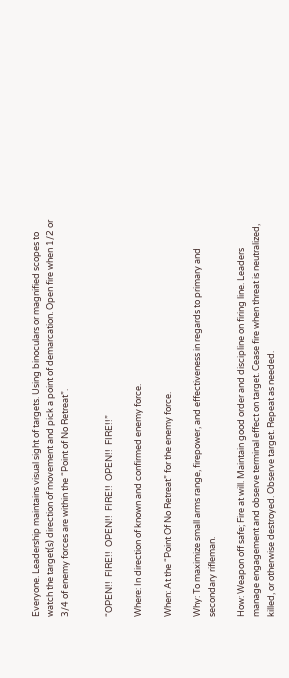Everyone. Leadership maintains visual sight of targets. Using binoculars or magnified scopes to watch the target(s) direction of movement and pick a point of demarcation. Open fire when 1/2 or 3/4 of enemy forces are within the “Point of No Retreat”.


“OPEN!!  FIRE!!  OPEN!!  FIRE!!  OPEN!!  FIRE!!”

Where: In direction of known and confirmed enemy force.

When: At the “Point Of No Retreat” for the enemy force.

Why: To maximize small arms range, firepower, and effectiveness in regards to primary and secondary rifleman.

How: Weapon off safe; Fire at will. Maintain good order and discipline on firing line. Leaders manage engagement and observe terminal effect on target. Cease fire when threat is neutralized, killed, or otherwise destroyed. Observe target. Repeat as needed.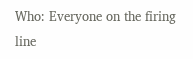Who: Everyone on the firing line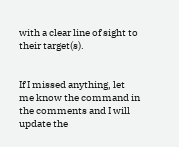with a clear line of sight to their target(s).


If I missed anything, let me know the command in the comments and I will update the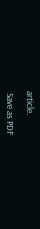article.

 Save as PDF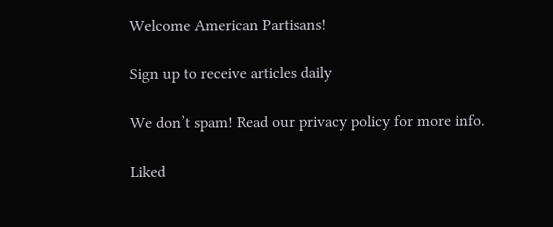Welcome American Partisans!

Sign up to receive articles daily

We don’t spam! Read our privacy policy for more info.

Liked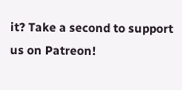it? Take a second to support us on Patreon!